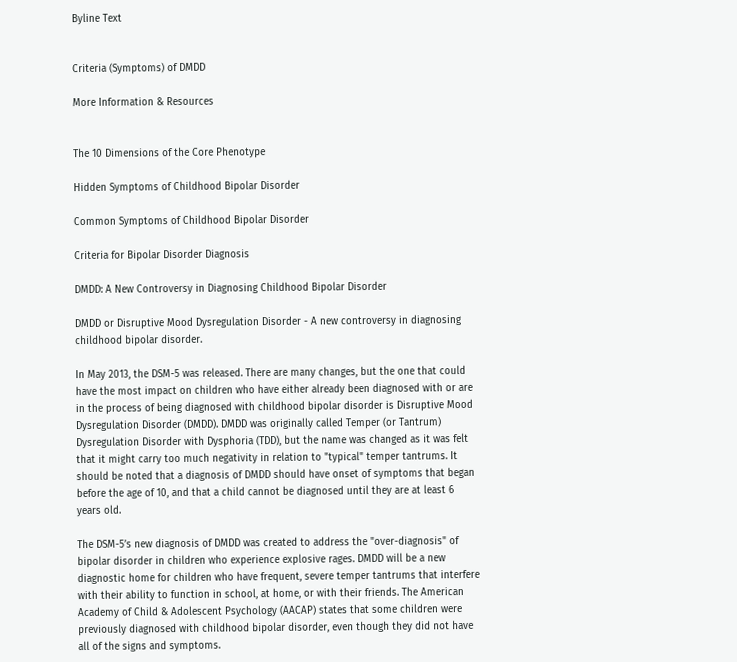Byline Text


Criteria (Symptoms) of DMDD

More Information & Resources


The 10 Dimensions of the Core Phenotype

Hidden Symptoms of Childhood Bipolar Disorder

Common Symptoms of Childhood Bipolar Disorder

Criteria for Bipolar Disorder Diagnosis

DMDD: A New Controversy in Diagnosing Childhood Bipolar Disorder

DMDD or Disruptive Mood Dysregulation Disorder - A new controversy in diagnosing childhood bipolar disorder.

In May 2013, the DSM-5 was released. There are many changes, but the one that could have the most impact on children who have either already been diagnosed with or are in the process of being diagnosed with childhood bipolar disorder is Disruptive Mood Dysregulation Disorder (DMDD). DMDD was originally called Temper (or Tantrum) Dysregulation Disorder with Dysphoria (TDD), but the name was changed as it was felt that it might carry too much negativity in relation to "typical" temper tantrums. It should be noted that a diagnosis of DMDD should have onset of symptoms that began before the age of 10, and that a child cannot be diagnosed until they are at least 6 years old.

The DSM-5’s new diagnosis of DMDD was created to address the "over-diagnosis" of bipolar disorder in children who experience explosive rages. DMDD will be a new diagnostic home for children who have frequent, severe temper tantrums that interfere with their ability to function in school, at home, or with their friends. The American Academy of Child & Adolescent Psychology (AACAP) states that some children were previously diagnosed with childhood bipolar disorder, even though they did not have all of the signs and symptoms.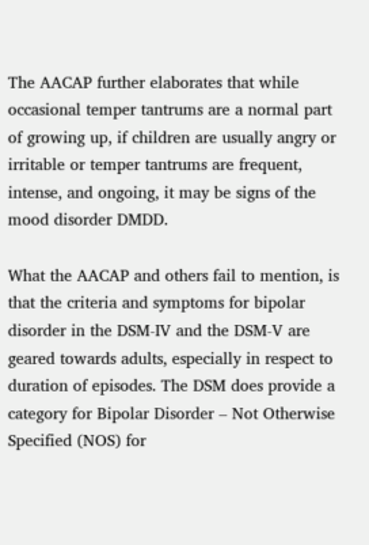The AACAP further elaborates that while occasional temper tantrums are a normal part of growing up, if children are usually angry or irritable or temper tantrums are frequent, intense, and ongoing, it may be signs of the mood disorder DMDD.

What the AACAP and others fail to mention, is that the criteria and symptoms for bipolar disorder in the DSM-IV and the DSM-V are geared towards adults, especially in respect to duration of episodes. The DSM does provide a category for Bipolar Disorder – Not Otherwise Specified (NOS) for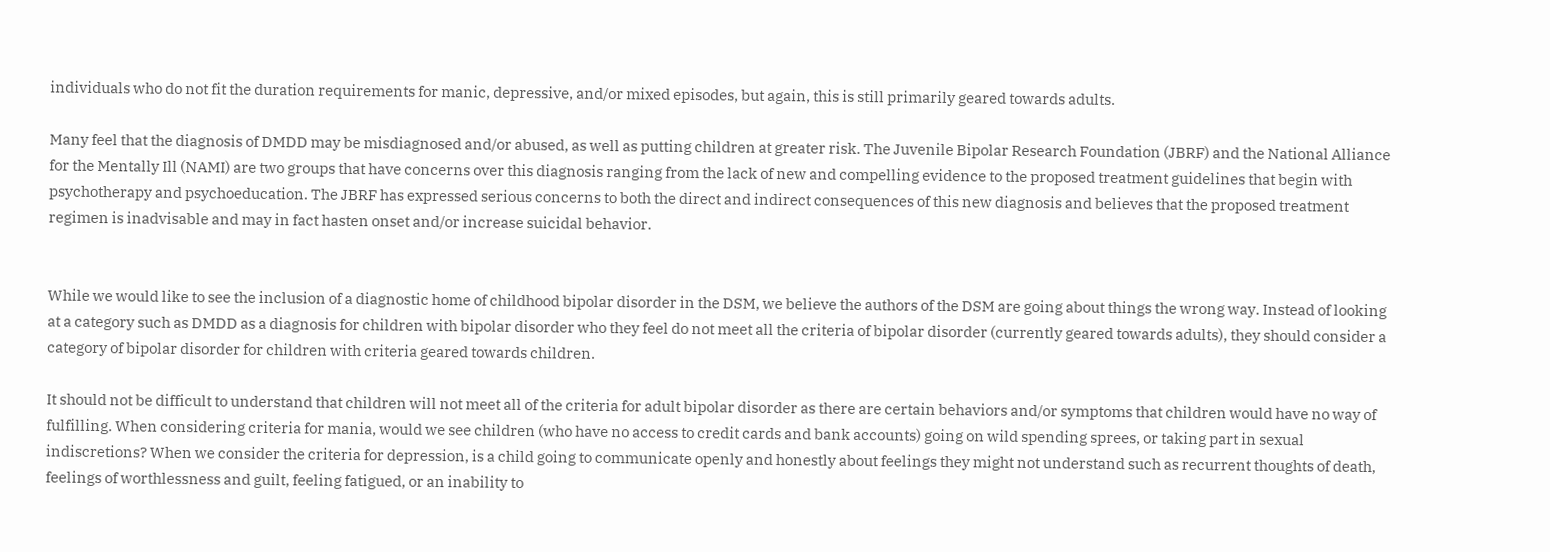individuals who do not fit the duration requirements for manic, depressive, and/or mixed episodes, but again, this is still primarily geared towards adults.

Many feel that the diagnosis of DMDD may be misdiagnosed and/or abused, as well as putting children at greater risk. The Juvenile Bipolar Research Foundation (JBRF) and the National Alliance for the Mentally Ill (NAMI) are two groups that have concerns over this diagnosis ranging from the lack of new and compelling evidence to the proposed treatment guidelines that begin with psychotherapy and psychoeducation. The JBRF has expressed serious concerns to both the direct and indirect consequences of this new diagnosis and believes that the proposed treatment regimen is inadvisable and may in fact hasten onset and/or increase suicidal behavior.


While we would like to see the inclusion of a diagnostic home of childhood bipolar disorder in the DSM, we believe the authors of the DSM are going about things the wrong way. Instead of looking at a category such as DMDD as a diagnosis for children with bipolar disorder who they feel do not meet all the criteria of bipolar disorder (currently geared towards adults), they should consider a category of bipolar disorder for children with criteria geared towards children.

It should not be difficult to understand that children will not meet all of the criteria for adult bipolar disorder as there are certain behaviors and/or symptoms that children would have no way of fulfilling. When considering criteria for mania, would we see children (who have no access to credit cards and bank accounts) going on wild spending sprees, or taking part in sexual indiscretions? When we consider the criteria for depression, is a child going to communicate openly and honestly about feelings they might not understand such as recurrent thoughts of death, feelings of worthlessness and guilt, feeling fatigued, or an inability to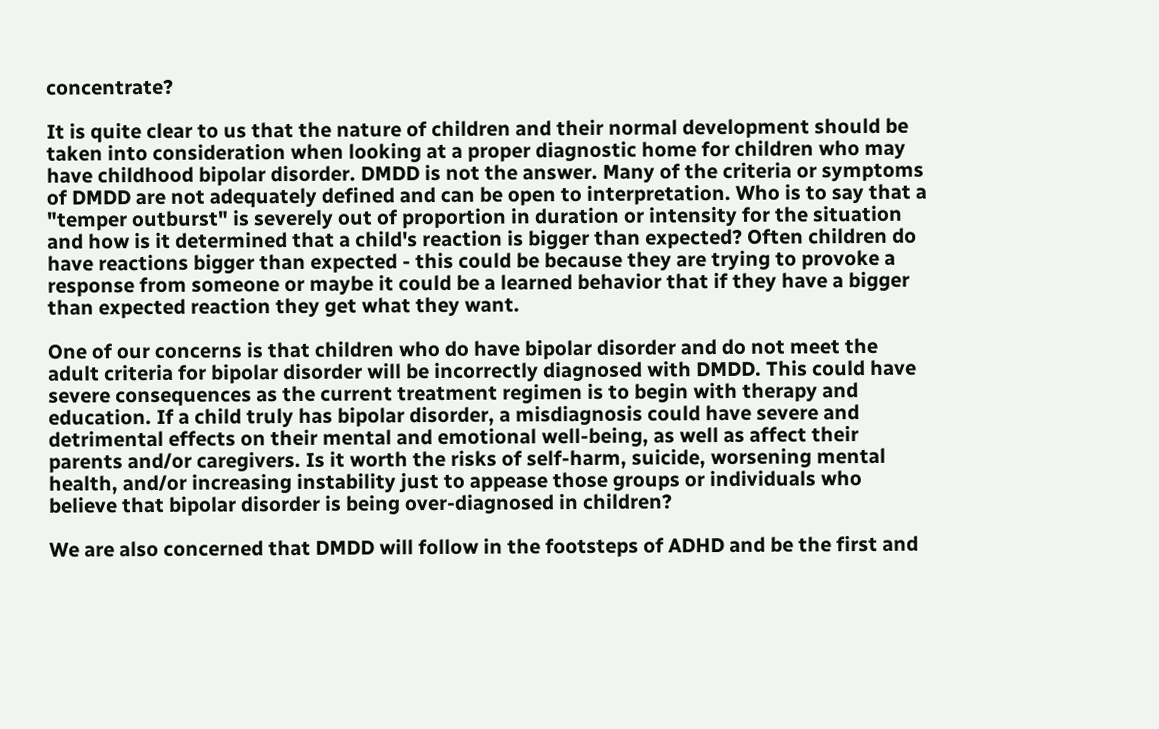concentrate?

It is quite clear to us that the nature of children and their normal development should be taken into consideration when looking at a proper diagnostic home for children who may have childhood bipolar disorder. DMDD is not the answer. Many of the criteria or symptoms of DMDD are not adequately defined and can be open to interpretation. Who is to say that a "temper outburst" is severely out of proportion in duration or intensity for the situation and how is it determined that a child's reaction is bigger than expected? Often children do have reactions bigger than expected - this could be because they are trying to provoke a response from someone or maybe it could be a learned behavior that if they have a bigger than expected reaction they get what they want.

One of our concerns is that children who do have bipolar disorder and do not meet the adult criteria for bipolar disorder will be incorrectly diagnosed with DMDD. This could have severe consequences as the current treatment regimen is to begin with therapy and education. If a child truly has bipolar disorder, a misdiagnosis could have severe and detrimental effects on their mental and emotional well-being, as well as affect their parents and/or caregivers. Is it worth the risks of self-harm, suicide, worsening mental health, and/or increasing instability just to appease those groups or individuals who believe that bipolar disorder is being over-diagnosed in children?

We are also concerned that DMDD will follow in the footsteps of ADHD and be the first and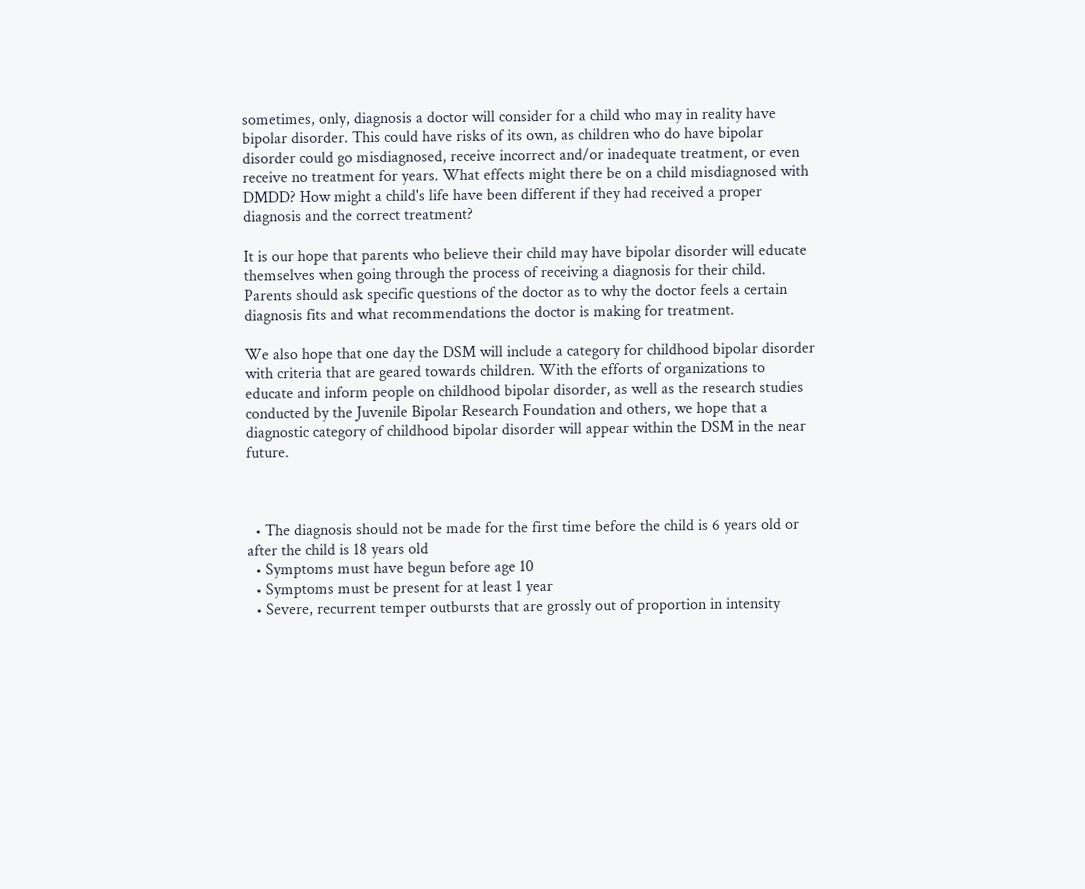sometimes, only, diagnosis a doctor will consider for a child who may in reality have bipolar disorder. This could have risks of its own, as children who do have bipolar disorder could go misdiagnosed, receive incorrect and/or inadequate treatment, or even receive no treatment for years. What effects might there be on a child misdiagnosed with DMDD? How might a child's life have been different if they had received a proper diagnosis and the correct treatment?

It is our hope that parents who believe their child may have bipolar disorder will educate themselves when going through the process of receiving a diagnosis for their child. Parents should ask specific questions of the doctor as to why the doctor feels a certain diagnosis fits and what recommendations the doctor is making for treatment.

We also hope that one day the DSM will include a category for childhood bipolar disorder with criteria that are geared towards children. With the efforts of organizations to educate and inform people on childhood bipolar disorder, as well as the research studies conducted by the Juvenile Bipolar Research Foundation and others, we hope that a diagnostic category of childhood bipolar disorder will appear within the DSM in the near future.



  • The diagnosis should not be made for the first time before the child is 6 years old or after the child is 18 years old
  • Symptoms must have begun before age 10
  • Symptoms must be present for at least 1 year
  • Severe, recurrent temper outbursts that are grossly out of proportion in intensity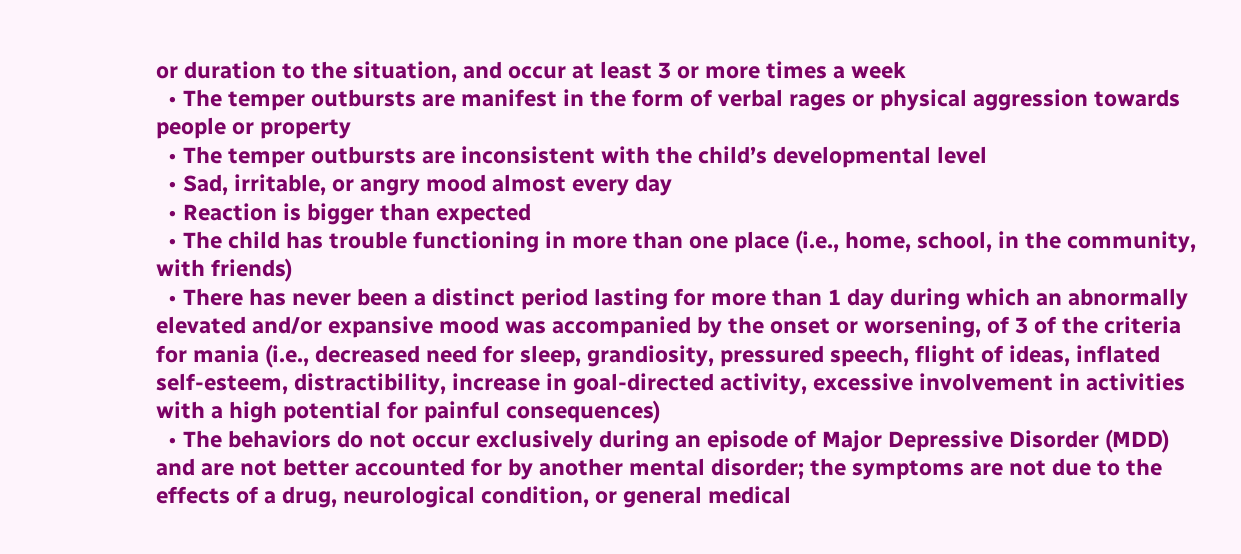or duration to the situation, and occur at least 3 or more times a week
  • The temper outbursts are manifest in the form of verbal rages or physical aggression towards people or property
  • The temper outbursts are inconsistent with the child’s developmental level
  • Sad, irritable, or angry mood almost every day
  • Reaction is bigger than expected
  • The child has trouble functioning in more than one place (i.e., home, school, in the community, with friends)
  • There has never been a distinct period lasting for more than 1 day during which an abnormally elevated and/or expansive mood was accompanied by the onset or worsening, of 3 of the criteria for mania (i.e., decreased need for sleep, grandiosity, pressured speech, flight of ideas, inflated self-esteem, distractibility, increase in goal-directed activity, excessive involvement in activities with a high potential for painful consequences)
  • The behaviors do not occur exclusively during an episode of Major Depressive Disorder (MDD) and are not better accounted for by another mental disorder; the symptoms are not due to the effects of a drug, neurological condition, or general medical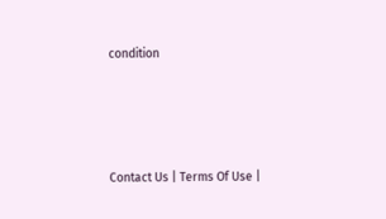condition




Contact Us | Terms Of Use |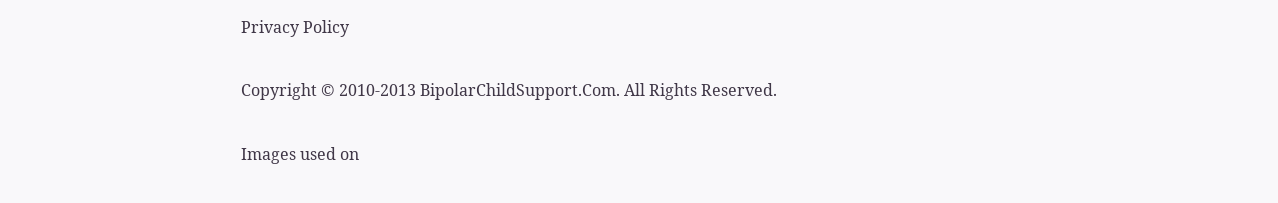Privacy Policy

Copyright © 2010-2013 BipolarChildSupport.Com. All Rights Reserved.

Images used on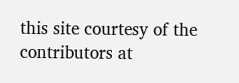this site courtesy of the
contributors at